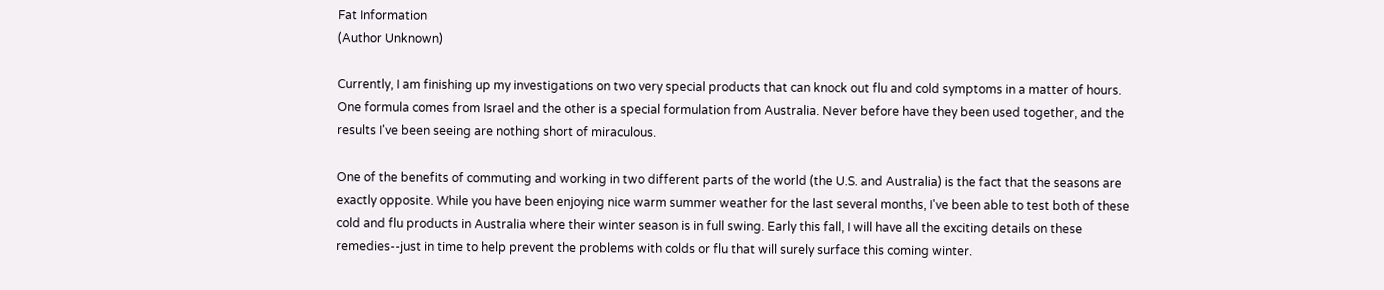Fat Information
(Author Unknown)

Currently, I am finishing up my investigations on two very special products that can knock out flu and cold symptoms in a matter of hours. One formula comes from Israel and the other is a special formulation from Australia. Never before have they been used together, and the results I've been seeing are nothing short of miraculous.

One of the benefits of commuting and working in two different parts of the world (the U.S. and Australia) is the fact that the seasons are exactly opposite. While you have been enjoying nice warm summer weather for the last several months, I've been able to test both of these cold and flu products in Australia where their winter season is in full swing. Early this fall, I will have all the exciting details on these remedies--just in time to help prevent the problems with colds or flu that will surely surface this coming winter.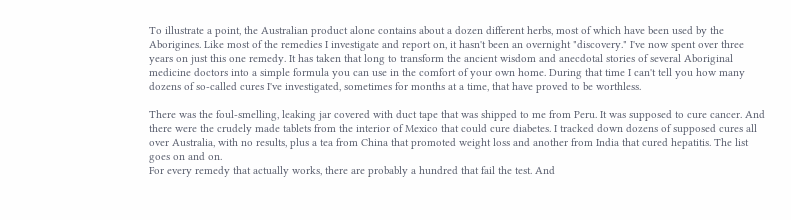To illustrate a point, the Australian product alone contains about a dozen different herbs, most of which have been used by the Aborigines. Like most of the remedies I investigate and report on, it hasn't been an overnight "discovery." I've now spent over three years on just this one remedy. It has taken that long to transform the ancient wisdom and anecdotal stories of several Aboriginal medicine doctors into a simple formula you can use in the comfort of your own home. During that time I can't tell you how many dozens of so-called cures I've investigated, sometimes for months at a time, that have proved to be worthless.

There was the foul-smelling, leaking jar covered with duct tape that was shipped to me from Peru. It was supposed to cure cancer. And there were the crudely made tablets from the interior of Mexico that could cure diabetes. I tracked down dozens of supposed cures all over Australia, with no results, plus a tea from China that promoted weight loss and another from India that cured hepatitis. The list goes on and on.
For every remedy that actually works, there are probably a hundred that fail the test. And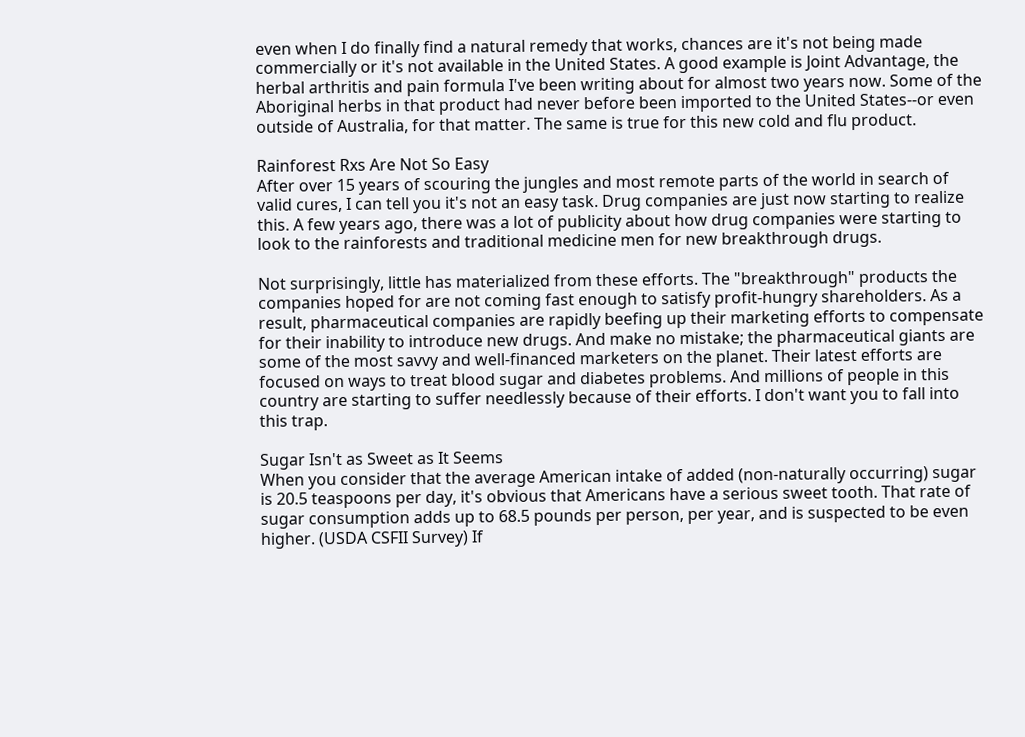even when I do finally find a natural remedy that works, chances are it's not being made commercially or it's not available in the United States. A good example is Joint Advantage, the herbal arthritis and pain formula I've been writing about for almost two years now. Some of the Aboriginal herbs in that product had never before been imported to the United States--or even outside of Australia, for that matter. The same is true for this new cold and flu product.

Rainforest Rxs Are Not So Easy
After over 15 years of scouring the jungles and most remote parts of the world in search of valid cures, I can tell you it's not an easy task. Drug companies are just now starting to realize this. A few years ago, there was a lot of publicity about how drug companies were starting to look to the rainforests and traditional medicine men for new breakthrough drugs.

Not surprisingly, little has materialized from these efforts. The "breakthrough" products the companies hoped for are not coming fast enough to satisfy profit-hungry shareholders. As a result, pharmaceutical companies are rapidly beefing up their marketing efforts to compensate for their inability to introduce new drugs. And make no mistake; the pharmaceutical giants are some of the most savvy and well-financed marketers on the planet. Their latest efforts are focused on ways to treat blood sugar and diabetes problems. And millions of people in this country are starting to suffer needlessly because of their efforts. I don't want you to fall into this trap.

Sugar Isn't as Sweet as It Seems
When you consider that the average American intake of added (non-naturally occurring) sugar is 20.5 teaspoons per day, it's obvious that Americans have a serious sweet tooth. That rate of sugar consumption adds up to 68.5 pounds per person, per year, and is suspected to be even higher. (USDA CSFII Survey) If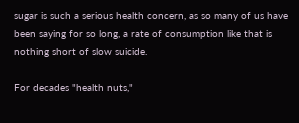sugar is such a serious health concern, as so many of us have been saying for so long, a rate of consumption like that is nothing short of slow suicide.

For decades "health nuts,"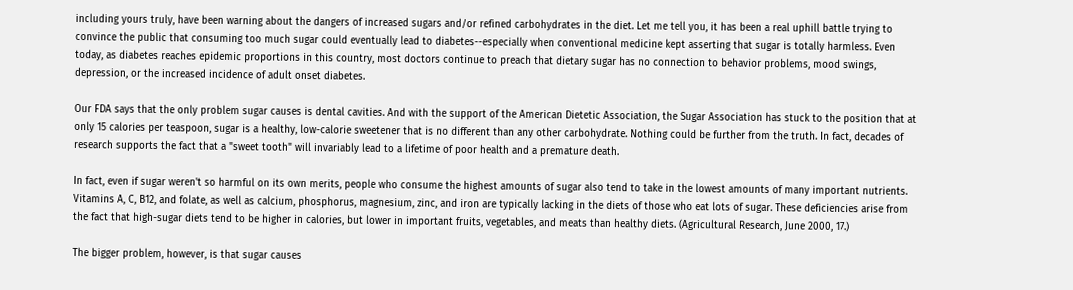including yours truly, have been warning about the dangers of increased sugars and/or refined carbohydrates in the diet. Let me tell you, it has been a real uphill battle trying to convince the public that consuming too much sugar could eventually lead to diabetes--especially when conventional medicine kept asserting that sugar is totally harmless. Even today, as diabetes reaches epidemic proportions in this country, most doctors continue to preach that dietary sugar has no connection to behavior problems, mood swings, depression, or the increased incidence of adult onset diabetes.

Our FDA says that the only problem sugar causes is dental cavities. And with the support of the American Dietetic Association, the Sugar Association has stuck to the position that at only 15 calories per teaspoon, sugar is a healthy, low-calorie sweetener that is no different than any other carbohydrate. Nothing could be further from the truth. In fact, decades of research supports the fact that a "sweet tooth" will invariably lead to a lifetime of poor health and a premature death.

In fact, even if sugar weren't so harmful on its own merits, people who consume the highest amounts of sugar also tend to take in the lowest amounts of many important nutrients. Vitamins A, C, B12, and folate, as well as calcium, phosphorus, magnesium, zinc, and iron are typically lacking in the diets of those who eat lots of sugar. These deficiencies arise from the fact that high-sugar diets tend to be higher in calories, but lower in important fruits, vegetables, and meats than healthy diets. (Agricultural Research, June 2000, 17.)

The bigger problem, however, is that sugar causes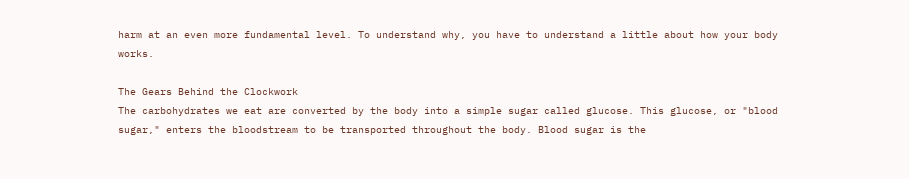harm at an even more fundamental level. To understand why, you have to understand a little about how your body works.

The Gears Behind the Clockwork
The carbohydrates we eat are converted by the body into a simple sugar called glucose. This glucose, or "blood sugar," enters the bloodstream to be transported throughout the body. Blood sugar is the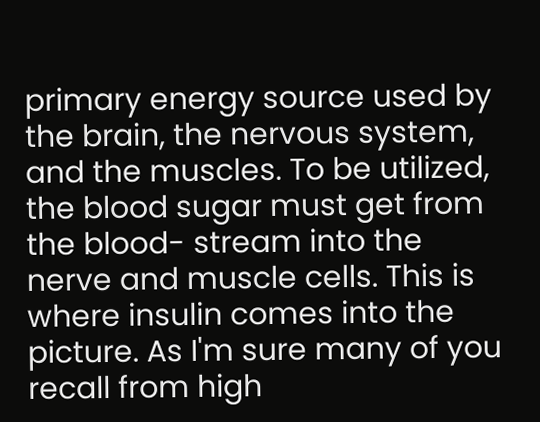primary energy source used by the brain, the nervous system, and the muscles. To be utilized, the blood sugar must get from the blood- stream into the nerve and muscle cells. This is where insulin comes into the picture. As I'm sure many of you recall from high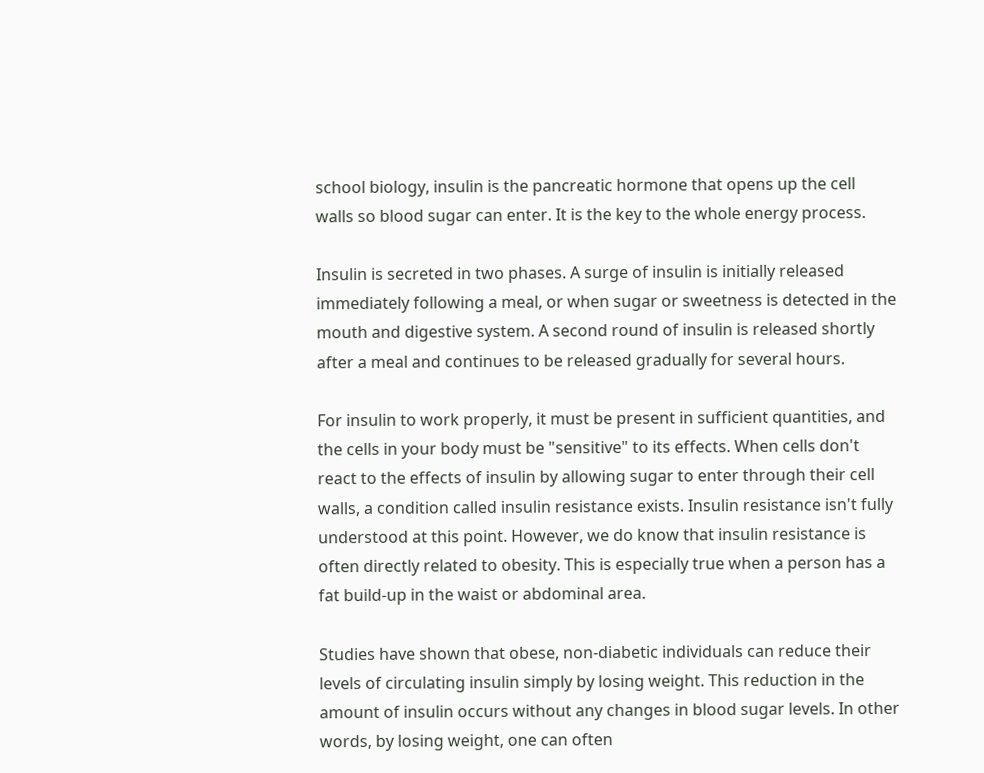school biology, insulin is the pancreatic hormone that opens up the cell walls so blood sugar can enter. It is the key to the whole energy process.

Insulin is secreted in two phases. A surge of insulin is initially released immediately following a meal, or when sugar or sweetness is detected in the mouth and digestive system. A second round of insulin is released shortly after a meal and continues to be released gradually for several hours.

For insulin to work properly, it must be present in sufficient quantities, and the cells in your body must be "sensitive" to its effects. When cells don't react to the effects of insulin by allowing sugar to enter through their cell walls, a condition called insulin resistance exists. Insulin resistance isn't fully understood at this point. However, we do know that insulin resistance is often directly related to obesity. This is especially true when a person has a fat build-up in the waist or abdominal area.

Studies have shown that obese, non-diabetic individuals can reduce their levels of circulating insulin simply by losing weight. This reduction in the amount of insulin occurs without any changes in blood sugar levels. In other words, by losing weight, one can often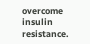overcome insulin resistance.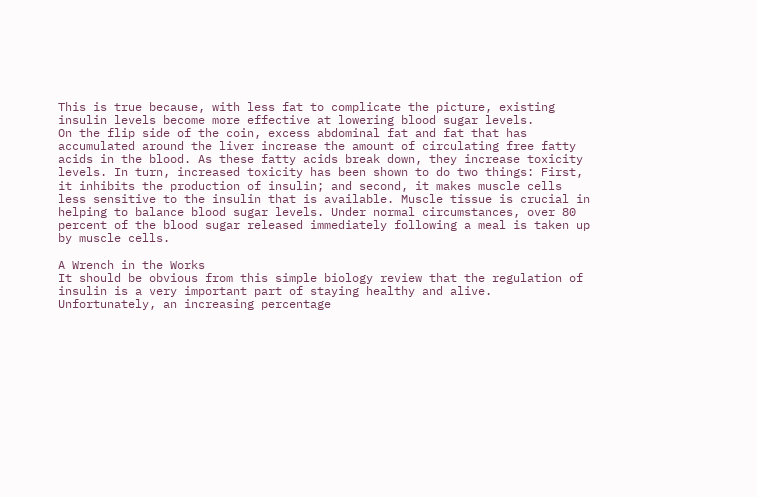This is true because, with less fat to complicate the picture, existing insulin levels become more effective at lowering blood sugar levels.
On the flip side of the coin, excess abdominal fat and fat that has accumulated around the liver increase the amount of circulating free fatty acids in the blood. As these fatty acids break down, they increase toxicity levels. In turn, increased toxicity has been shown to do two things: First, it inhibits the production of insulin; and second, it makes muscle cells less sensitive to the insulin that is available. Muscle tissue is crucial in helping to balance blood sugar levels. Under normal circumstances, over 80 percent of the blood sugar released immediately following a meal is taken up by muscle cells.

A Wrench in the Works
It should be obvious from this simple biology review that the regulation of insulin is a very important part of staying healthy and alive. Unfortunately, an increasing percentage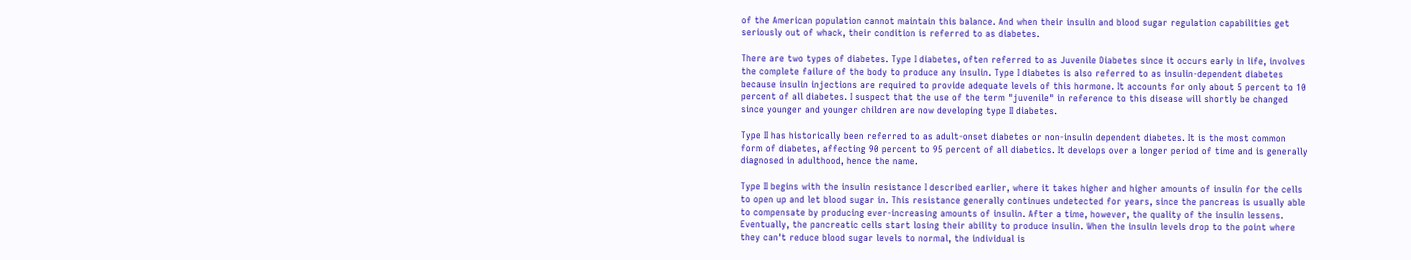of the American population cannot maintain this balance. And when their insulin and blood sugar regulation capabilities get seriously out of whack, their condition is referred to as diabetes.

There are two types of diabetes. Type I diabetes, often referred to as Juvenile Diabetes since it occurs early in life, involves the complete failure of the body to produce any insulin. Type I diabetes is also referred to as insulin-dependent diabetes because insulin injections are required to provide adequate levels of this hormone. It accounts for only about 5 percent to 10 percent of all diabetes. I suspect that the use of the term "juvenile" in reference to this disease will shortly be changed since younger and younger children are now developing type II diabetes.

Type II has historically been referred to as adult-onset diabetes or non-insulin dependent diabetes. It is the most common form of diabetes, affecting 90 percent to 95 percent of all diabetics. It develops over a longer period of time and is generally diagnosed in adulthood, hence the name.

Type II begins with the insulin resistance I described earlier, where it takes higher and higher amounts of insulin for the cells to open up and let blood sugar in. This resistance generally continues undetected for years, since the pancreas is usually able to compensate by producing ever-increasing amounts of insulin. After a time, however, the quality of the insulin lessens. Eventually, the pancreatic cells start losing their ability to produce insulin. When the insulin levels drop to the point where they can't reduce blood sugar levels to normal, the individual is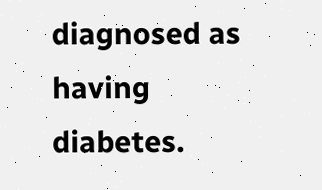diagnosed as having diabetes.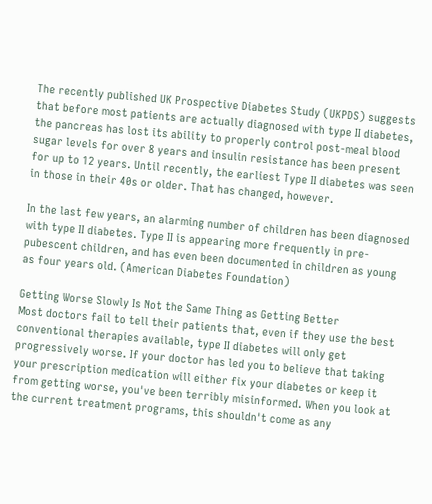The recently published UK Prospective Diabetes Study (UKPDS) suggests that before most patients are actually diagnosed with type II diabetes, the pancreas has lost its ability to properly control post-meal blood sugar levels for over 8 years and insulin resistance has been present for up to 12 years. Until recently, the earliest Type II diabetes was seen in those in their 40s or older. That has changed, however.

In the last few years, an alarming number of children has been diagnosed with type II diabetes. Type II is appearing more frequently in pre-pubescent children, and has even been documented in children as young as four years old. (American Diabetes Foundation)

Getting Worse Slowly Is Not the Same Thing as Getting Better
Most doctors fail to tell their patients that, even if they use the best conventional therapies available, type II diabetes will only get progressively worse. If your doctor has led you to believe that taking your prescription medication will either fix your diabetes or keep it from getting worse, you've been terribly misinformed. When you look at the current treatment programs, this shouldn't come as any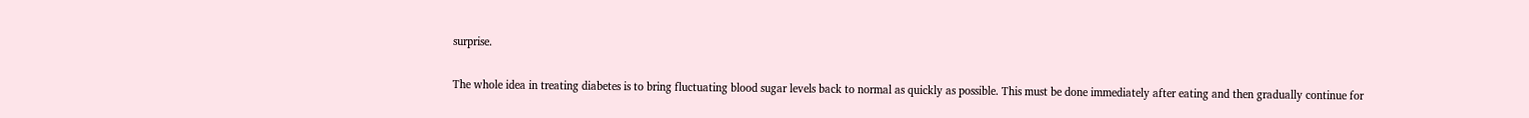surprise.

The whole idea in treating diabetes is to bring fluctuating blood sugar levels back to normal as quickly as possible. This must be done immediately after eating and then gradually continue for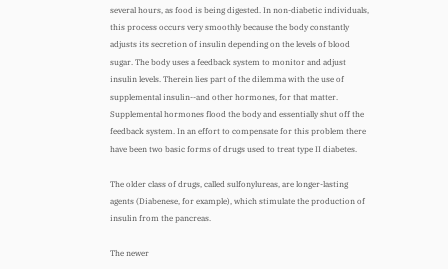several hours, as food is being digested. In non-diabetic individuals, this process occurs very smoothly because the body constantly adjusts its secretion of insulin depending on the levels of blood sugar. The body uses a feedback system to monitor and adjust insulin levels. Therein lies part of the dilemma with the use of supplemental insulin--and other hormones, for that matter. Supplemental hormones flood the body and essentially shut off the feedback system. In an effort to compensate for this problem there have been two basic forms of drugs used to treat type II diabetes.

The older class of drugs, called sulfonylureas, are longer-lasting agents (Diabenese, for example), which stimulate the production of insulin from the pancreas.

The newer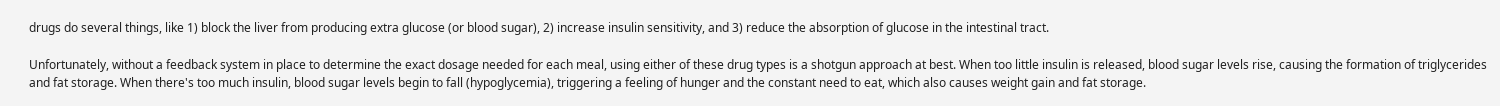drugs do several things, like 1) block the liver from producing extra glucose (or blood sugar), 2) increase insulin sensitivity, and 3) reduce the absorption of glucose in the intestinal tract.

Unfortunately, without a feedback system in place to determine the exact dosage needed for each meal, using either of these drug types is a shotgun approach at best. When too little insulin is released, blood sugar levels rise, causing the formation of triglycerides and fat storage. When there's too much insulin, blood sugar levels begin to fall (hypoglycemia), triggering a feeling of hunger and the constant need to eat, which also causes weight gain and fat storage.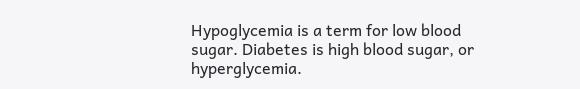Hypoglycemia is a term for low blood sugar. Diabetes is high blood sugar, or hyperglycemia.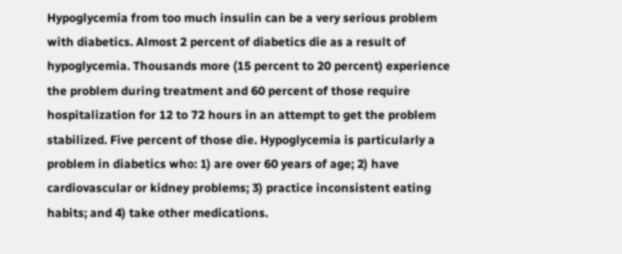Hypoglycemia from too much insulin can be a very serious problem with diabetics. Almost 2 percent of diabetics die as a result of hypoglycemia. Thousands more (15 percent to 20 percent) experience the problem during treatment and 60 percent of those require hospitalization for 12 to 72 hours in an attempt to get the problem stabilized. Five percent of those die. Hypoglycemia is particularly a problem in diabetics who: 1) are over 60 years of age; 2) have cardiovascular or kidney problems; 3) practice inconsistent eating habits; and 4) take other medications.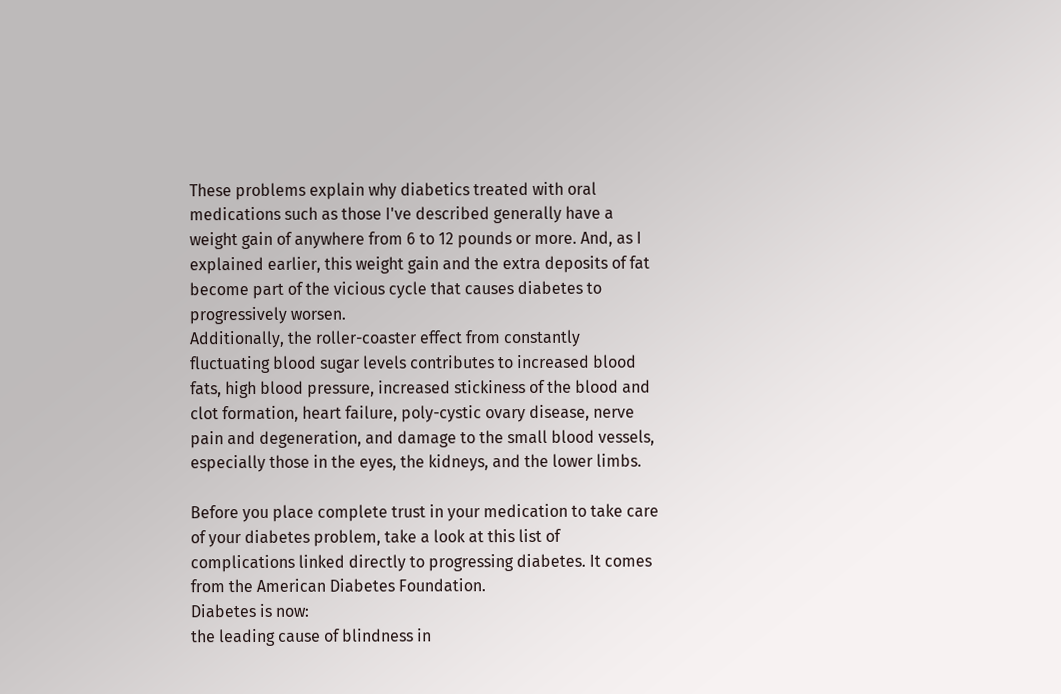These problems explain why diabetics treated with oral medications such as those I've described generally have a weight gain of anywhere from 6 to 12 pounds or more. And, as I explained earlier, this weight gain and the extra deposits of fat become part of the vicious cycle that causes diabetes to progressively worsen.
Additionally, the roller-coaster effect from constantly fluctuating blood sugar levels contributes to increased blood fats, high blood pressure, increased stickiness of the blood and clot formation, heart failure, poly-cystic ovary disease, nerve pain and degeneration, and damage to the small blood vessels, especially those in the eyes, the kidneys, and the lower limbs.

Before you place complete trust in your medication to take care of your diabetes problem, take a look at this list of complications linked directly to progressing diabetes. It comes from the American Diabetes Foundation.
Diabetes is now:
the leading cause of blindness in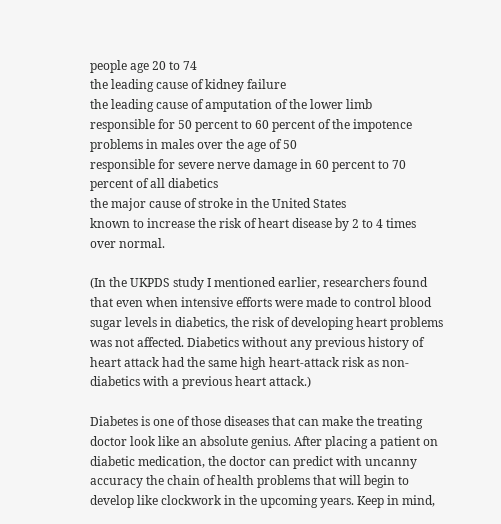people age 20 to 74
the leading cause of kidney failure
the leading cause of amputation of the lower limb
responsible for 50 percent to 60 percent of the impotence problems in males over the age of 50
responsible for severe nerve damage in 60 percent to 70 percent of all diabetics
the major cause of stroke in the United States
known to increase the risk of heart disease by 2 to 4 times over normal.

(In the UKPDS study I mentioned earlier, researchers found that even when intensive efforts were made to control blood sugar levels in diabetics, the risk of developing heart problems was not affected. Diabetics without any previous history of heart attack had the same high heart-attack risk as non-diabetics with a previous heart attack.)

Diabetes is one of those diseases that can make the treating doctor look like an absolute genius. After placing a patient on diabetic medication, the doctor can predict with uncanny accuracy the chain of health problems that will begin to develop like clockwork in the upcoming years. Keep in mind,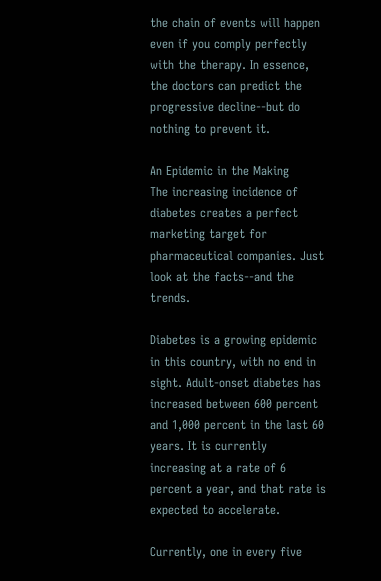the chain of events will happen even if you comply perfectly with the therapy. In essence, the doctors can predict the progressive decline--but do nothing to prevent it.

An Epidemic in the Making
The increasing incidence of diabetes creates a perfect marketing target for pharmaceutical companies. Just look at the facts--and the trends.

Diabetes is a growing epidemic in this country, with no end in sight. Adult-onset diabetes has increased between 600 percent and 1,000 percent in the last 60 years. It is currently increasing at a rate of 6 percent a year, and that rate is expected to accelerate.

Currently, one in every five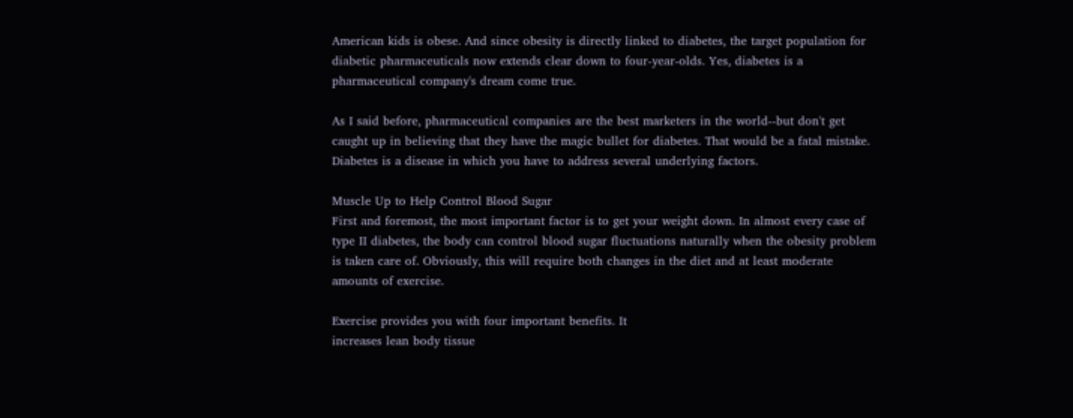American kids is obese. And since obesity is directly linked to diabetes, the target population for diabetic pharmaceuticals now extends clear down to four-year-olds. Yes, diabetes is a pharmaceutical company's dream come true.

As I said before, pharmaceutical companies are the best marketers in the world--but don't get caught up in believing that they have the magic bullet for diabetes. That would be a fatal mistake. Diabetes is a disease in which you have to address several underlying factors.

Muscle Up to Help Control Blood Sugar
First and foremost, the most important factor is to get your weight down. In almost every case of type II diabetes, the body can control blood sugar fluctuations naturally when the obesity problem is taken care of. Obviously, this will require both changes in the diet and at least moderate amounts of exercise.

Exercise provides you with four important benefits. It
increases lean body tissue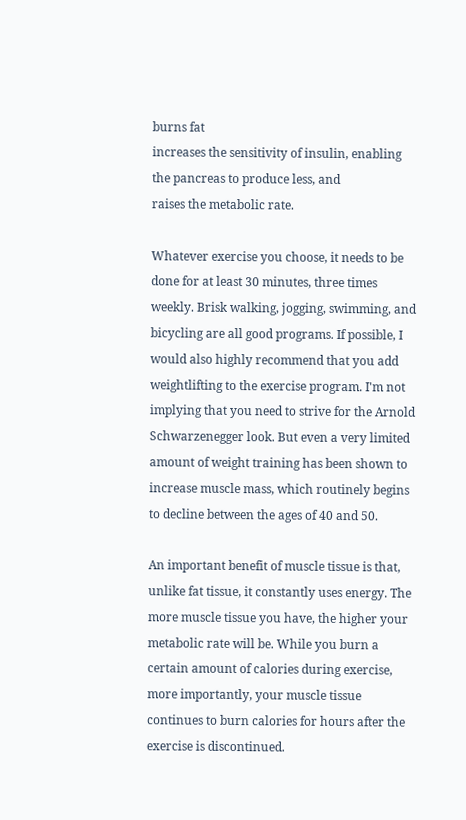burns fat
increases the sensitivity of insulin, enabling the pancreas to produce less, and
raises the metabolic rate.

Whatever exercise you choose, it needs to be done for at least 30 minutes, three times weekly. Brisk walking, jogging, swimming, and bicycling are all good programs. If possible, I would also highly recommend that you add weightlifting to the exercise program. I'm not implying that you need to strive for the Arnold Schwarzenegger look. But even a very limited amount of weight training has been shown to increase muscle mass, which routinely begins to decline between the ages of 40 and 50.

An important benefit of muscle tissue is that, unlike fat tissue, it constantly uses energy. The more muscle tissue you have, the higher your metabolic rate will be. While you burn a certain amount of calories during exercise, more importantly, your muscle tissue continues to burn calories for hours after the exercise is discontinued.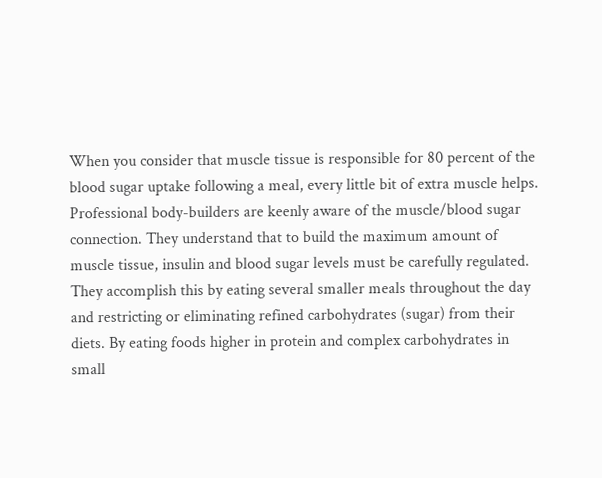When you consider that muscle tissue is responsible for 80 percent of the blood sugar uptake following a meal, every little bit of extra muscle helps. Professional body-builders are keenly aware of the muscle/blood sugar connection. They understand that to build the maximum amount of muscle tissue, insulin and blood sugar levels must be carefully regulated. They accomplish this by eating several smaller meals throughout the day and restricting or eliminating refined carbohydrates (sugar) from their diets. By eating foods higher in protein and complex carbohydrates in small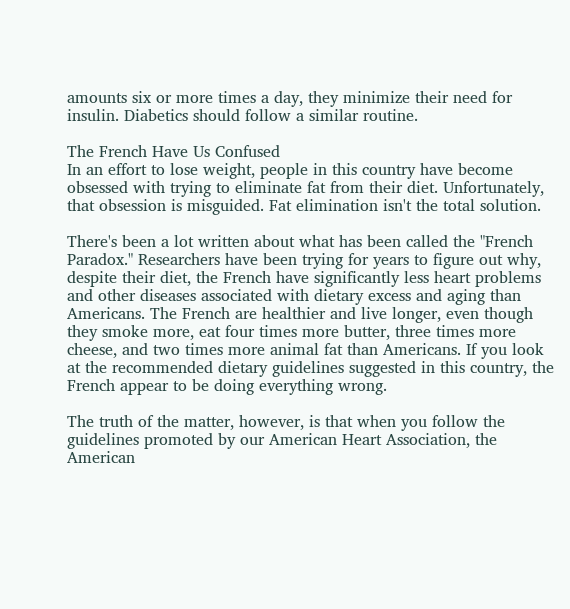amounts six or more times a day, they minimize their need for insulin. Diabetics should follow a similar routine.

The French Have Us Confused
In an effort to lose weight, people in this country have become obsessed with trying to eliminate fat from their diet. Unfortunately, that obsession is misguided. Fat elimination isn't the total solution.

There's been a lot written about what has been called the "French Paradox." Researchers have been trying for years to figure out why, despite their diet, the French have significantly less heart problems and other diseases associated with dietary excess and aging than Americans. The French are healthier and live longer, even though they smoke more, eat four times more butter, three times more cheese, and two times more animal fat than Americans. If you look at the recommended dietary guidelines suggested in this country, the French appear to be doing everything wrong.

The truth of the matter, however, is that when you follow the guidelines promoted by our American Heart Association, the American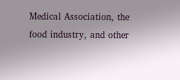Medical Association, the food industry, and other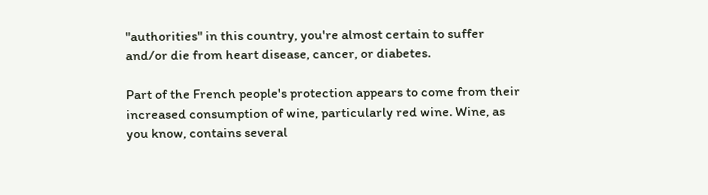"authorities" in this country, you're almost certain to suffer and/or die from heart disease, cancer, or diabetes.

Part of the French people's protection appears to come from their increased consumption of wine, particularly red wine. Wine, as you know, contains several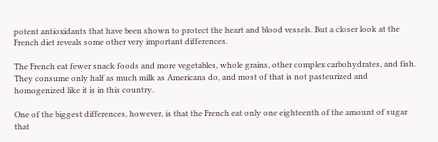potent antioxidants that have been shown to protect the heart and blood vessels. But a closer look at the French diet reveals some other very important differences.

The French eat fewer snack foods and more vegetables, whole grains, other complex carbohydrates, and fish. They consume only half as much milk as Americans do, and most of that is not pasteurized and homogenized like it is in this country.

One of the biggest differences, however, is that the French eat only one eighteenth of the amount of sugar that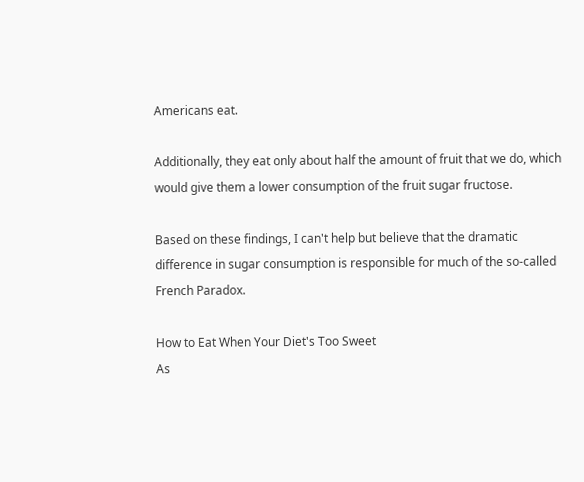Americans eat.

Additionally, they eat only about half the amount of fruit that we do, which would give them a lower consumption of the fruit sugar fructose.

Based on these findings, I can't help but believe that the dramatic difference in sugar consumption is responsible for much of the so-called French Paradox.

How to Eat When Your Diet's Too Sweet
As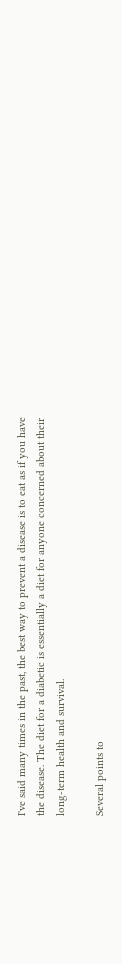I've said many times in the past, the best way to prevent a disease is to eat as if you have the disease. The diet for a diabetic is essentially a diet for anyone concerned about their long-term health and survival.

Several points to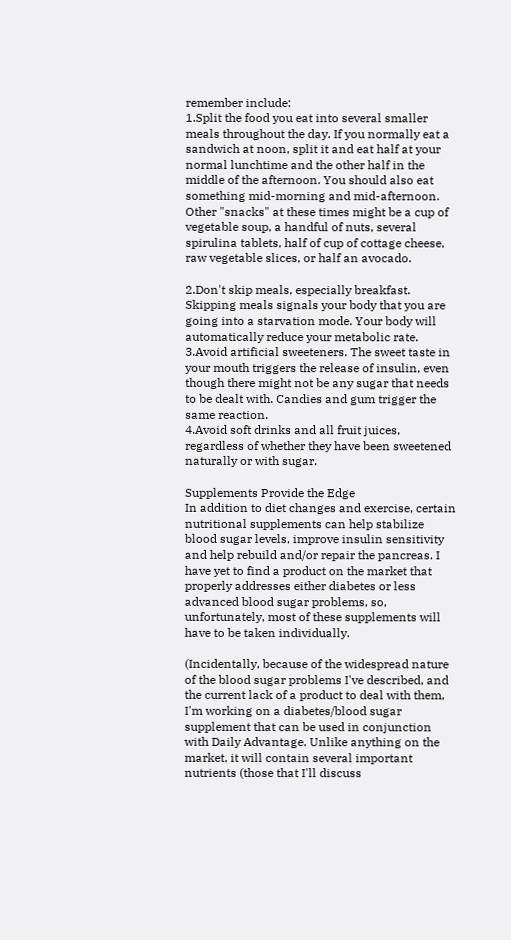remember include:
1.Split the food you eat into several smaller meals throughout the day. If you normally eat a sandwich at noon, split it and eat half at your normal lunchtime and the other half in the middle of the afternoon. You should also eat something mid-morning and mid-afternoon. Other "snacks" at these times might be a cup of vegetable soup, a handful of nuts, several spirulina tablets, half of cup of cottage cheese, raw vegetable slices, or half an avocado.

2.Don't skip meals, especially breakfast. Skipping meals signals your body that you are going into a starvation mode. Your body will automatically reduce your metabolic rate.
3.Avoid artificial sweeteners. The sweet taste in your mouth triggers the release of insulin, even though there might not be any sugar that needs to be dealt with. Candies and gum trigger the same reaction.
4.Avoid soft drinks and all fruit juices, regardless of whether they have been sweetened naturally or with sugar.

Supplements Provide the Edge
In addition to diet changes and exercise, certain nutritional supplements can help stabilize blood sugar levels, improve insulin sensitivity and help rebuild and/or repair the pancreas. I have yet to find a product on the market that properly addresses either diabetes or less advanced blood sugar problems, so, unfortunately, most of these supplements will have to be taken individually.

(Incidentally, because of the widespread nature of the blood sugar problems I've described, and the current lack of a product to deal with them, I'm working on a diabetes/blood sugar supplement that can be used in conjunction with Daily Advantage. Unlike anything on the market, it will contain several important nutrients (those that I'll discuss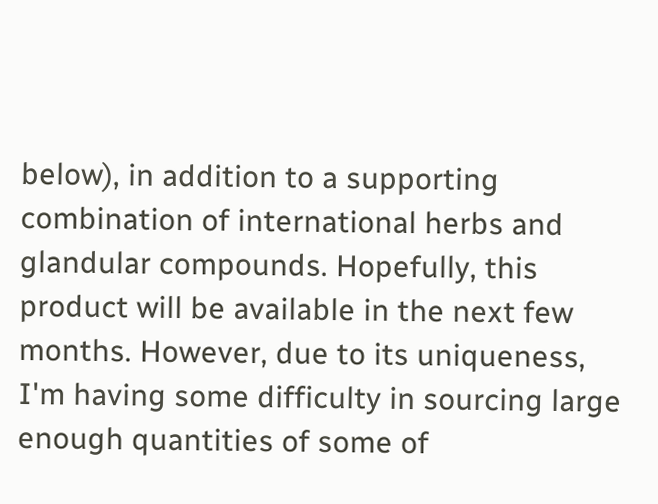below), in addition to a supporting combination of international herbs and glandular compounds. Hopefully, this product will be available in the next few months. However, due to its uniqueness, I'm having some difficulty in sourcing large enough quantities of some of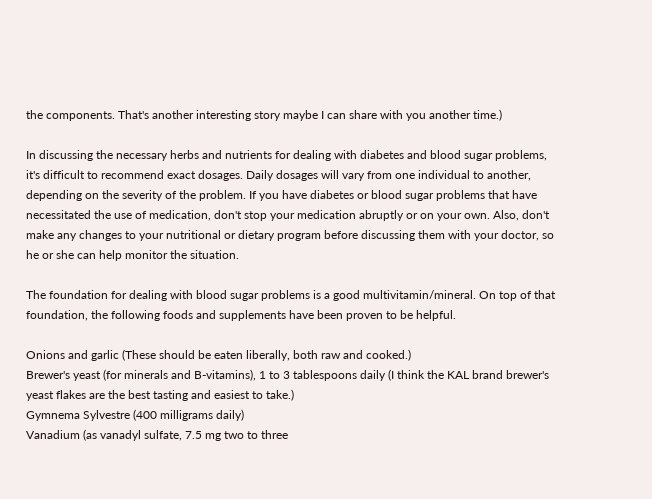the components. That's another interesting story maybe I can share with you another time.)

In discussing the necessary herbs and nutrients for dealing with diabetes and blood sugar problems, it's difficult to recommend exact dosages. Daily dosages will vary from one individual to another, depending on the severity of the problem. If you have diabetes or blood sugar problems that have necessitated the use of medication, don't stop your medication abruptly or on your own. Also, don't make any changes to your nutritional or dietary program before discussing them with your doctor, so he or she can help monitor the situation.

The foundation for dealing with blood sugar problems is a good multivitamin/mineral. On top of that foundation, the following foods and supplements have been proven to be helpful.

Onions and garlic (These should be eaten liberally, both raw and cooked.)
Brewer's yeast (for minerals and B-vitamins), 1 to 3 tablespoons daily (I think the KAL brand brewer's yeast flakes are the best tasting and easiest to take.)
Gymnema Sylvestre (400 milligrams daily)
Vanadium (as vanadyl sulfate, 7.5 mg two to three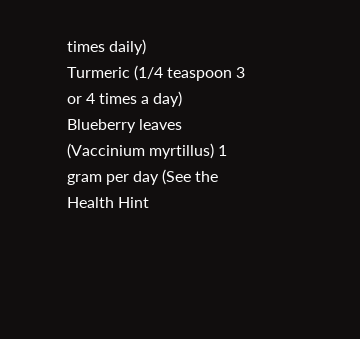times daily)
Turmeric (1/4 teaspoon 3 or 4 times a day)
Blueberry leaves (Vaccinium myrtillus) 1 gram per day (See the Health Hint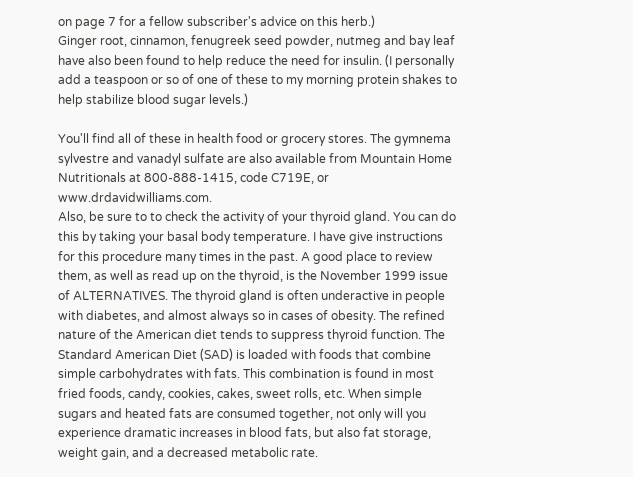on page 7 for a fellow subscriber's advice on this herb.)
Ginger root, cinnamon, fenugreek seed powder, nutmeg and bay leaf have also been found to help reduce the need for insulin. (I personally add a teaspoon or so of one of these to my morning protein shakes to help stabilize blood sugar levels.)

You'll find all of these in health food or grocery stores. The gymnema sylvestre and vanadyl sulfate are also available from Mountain Home Nutritionals at 800-888-1415, code C719E, or www.drdavidwilliams.com.
Also, be sure to to check the activity of your thyroid gland. You can do this by taking your basal body temperature. I have give instructions for this procedure many times in the past. A good place to review them, as well as read up on the thyroid, is the November 1999 issue of ALTERNATIVES. The thyroid gland is often underactive in people with diabetes, and almost always so in cases of obesity. The refined nature of the American diet tends to suppress thyroid function. The Standard American Diet (SAD) is loaded with foods that combine simple carbohydrates with fats. This combination is found in most fried foods, candy, cookies, cakes, sweet rolls, etc. When simple sugars and heated fats are consumed together, not only will you experience dramatic increases in blood fats, but also fat storage, weight gain, and a decreased metabolic rate.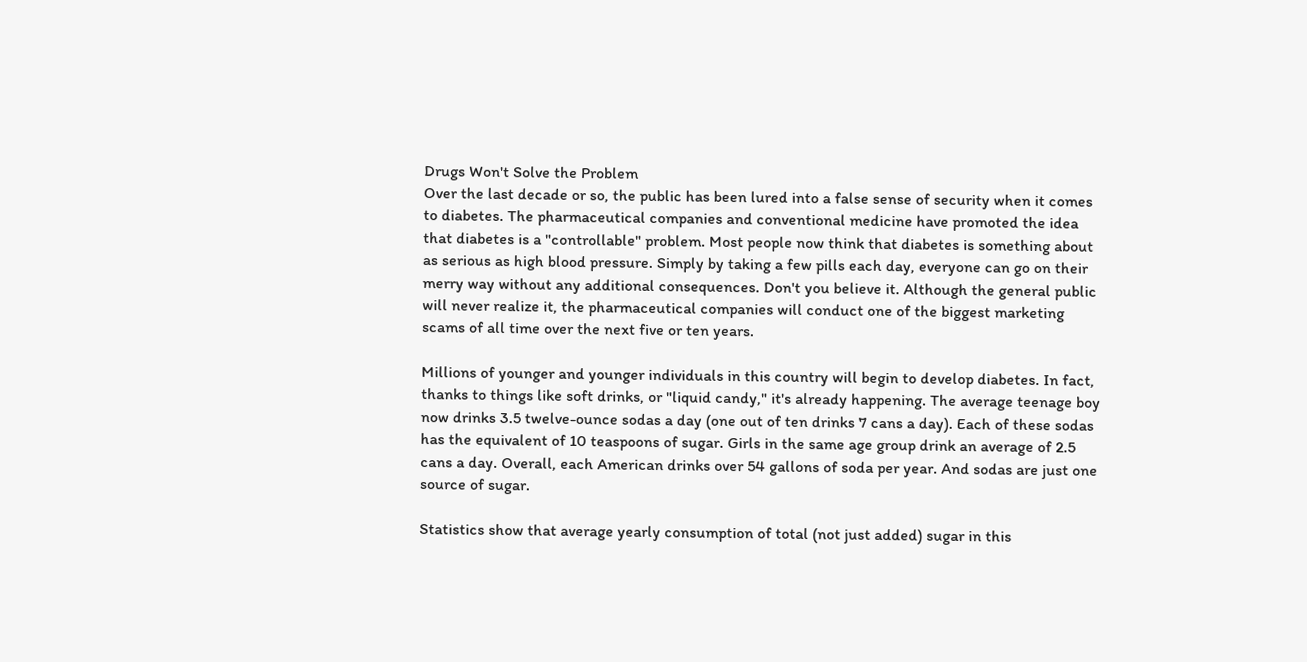Drugs Won't Solve the Problem
Over the last decade or so, the public has been lured into a false sense of security when it comes to diabetes. The pharmaceutical companies and conventional medicine have promoted the idea that diabetes is a "controllable" problem. Most people now think that diabetes is something about as serious as high blood pressure. Simply by taking a few pills each day, everyone can go on their merry way without any additional consequences. Don't you believe it. Although the general public will never realize it, the pharmaceutical companies will conduct one of the biggest marketing scams of all time over the next five or ten years.

Millions of younger and younger individuals in this country will begin to develop diabetes. In fact, thanks to things like soft drinks, or "liquid candy," it's already happening. The average teenage boy now drinks 3.5 twelve-ounce sodas a day (one out of ten drinks 7 cans a day). Each of these sodas has the equivalent of 10 teaspoons of sugar. Girls in the same age group drink an average of 2.5 cans a day. Overall, each American drinks over 54 gallons of soda per year. And sodas are just one source of sugar.

Statistics show that average yearly consumption of total (not just added) sugar in this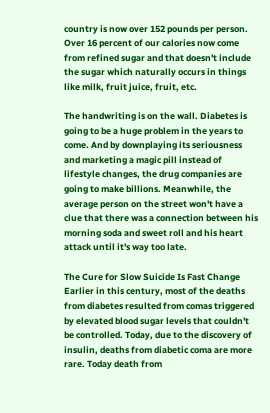country is now over 152 pounds per person. Over 16 percent of our calories now come from refined sugar and that doesn't include the sugar which naturally occurs in things like milk, fruit juice, fruit, etc.

The handwriting is on the wall. Diabetes is going to be a huge problem in the years to come. And by downplaying its seriousness and marketing a magic pill instead of lifestyle changes, the drug companies are going to make billions. Meanwhile, the average person on the street won't have a clue that there was a connection between his morning soda and sweet roll and his heart attack until it's way too late.

The Cure for Slow Suicide Is Fast Change
Earlier in this century, most of the deaths from diabetes resulted from comas triggered by elevated blood sugar levels that couldn't be controlled. Today, due to the discovery of insulin, deaths from diabetic coma are more rare. Today death from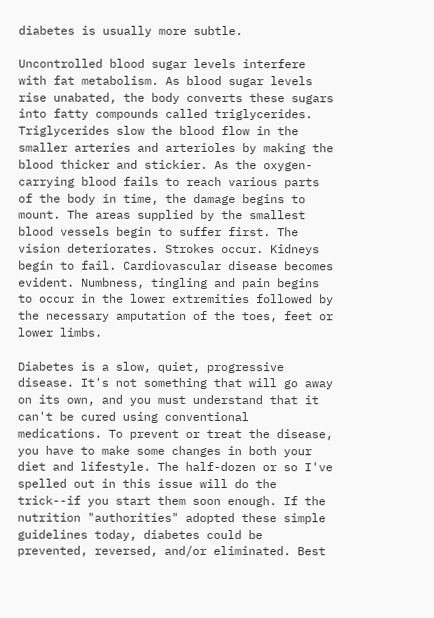diabetes is usually more subtle.

Uncontrolled blood sugar levels interfere with fat metabolism. As blood sugar levels rise unabated, the body converts these sugars into fatty compounds called triglycerides. Triglycerides slow the blood flow in the smaller arteries and arterioles by making the blood thicker and stickier. As the oxygen-carrying blood fails to reach various parts of the body in time, the damage begins to mount. The areas supplied by the smallest blood vessels begin to suffer first. The vision deteriorates. Strokes occur. Kidneys begin to fail. Cardiovascular disease becomes evident. Numbness, tingling and pain begins to occur in the lower extremities followed by the necessary amputation of the toes, feet or lower limbs.

Diabetes is a slow, quiet, progressive disease. It's not something that will go away on its own, and you must understand that it can't be cured using conventional medications. To prevent or treat the disease, you have to make some changes in both your diet and lifestyle. The half-dozen or so I've spelled out in this issue will do the trick--if you start them soon enough. If the nutrition "authorities" adopted these simple guidelines today, diabetes could be prevented, reversed, and/or eliminated. Best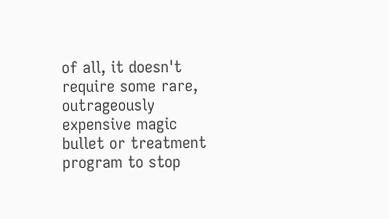of all, it doesn't require some rare, outrageously expensive magic bullet or treatment program to stop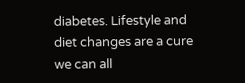diabetes. Lifestyle and diet changes are a cure we can all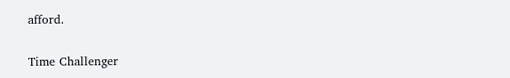afford.

Time Challenger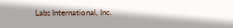Labs International, Inc.